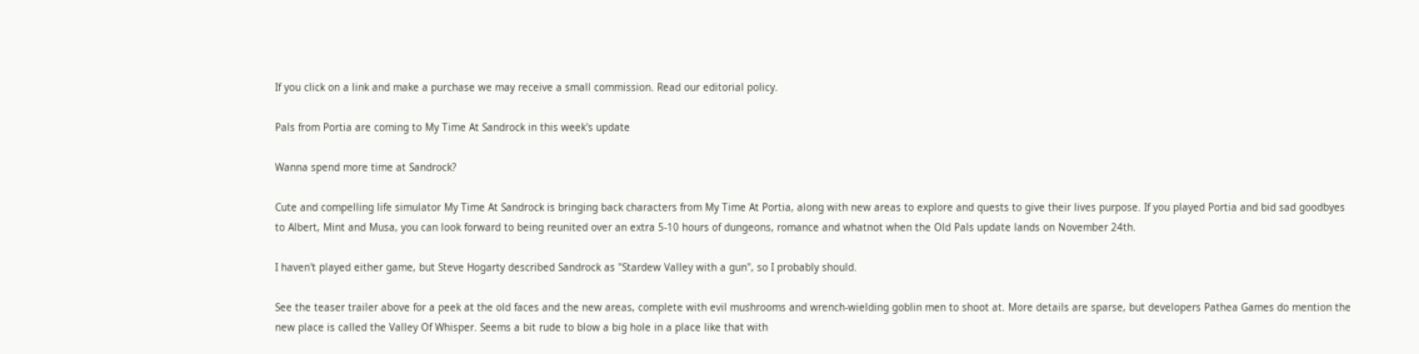If you click on a link and make a purchase we may receive a small commission. Read our editorial policy.

Pals from Portia are coming to My Time At Sandrock in this week's update

Wanna spend more time at Sandrock?

Cute and compelling life simulator My Time At Sandrock is bringing back characters from My Time At Portia, along with new areas to explore and quests to give their lives purpose. If you played Portia and bid sad goodbyes to Albert, Mint and Musa, you can look forward to being reunited over an extra 5-10 hours of dungeons, romance and whatnot when the Old Pals update lands on November 24th.

I haven't played either game, but Steve Hogarty described Sandrock as "Stardew Valley with a gun", so I probably should.

See the teaser trailer above for a peek at the old faces and the new areas, complete with evil mushrooms and wrench-wielding goblin men to shoot at. More details are sparse, but developers Pathea Games do mention the new place is called the Valley Of Whisper. Seems a bit rude to blow a big hole in a place like that with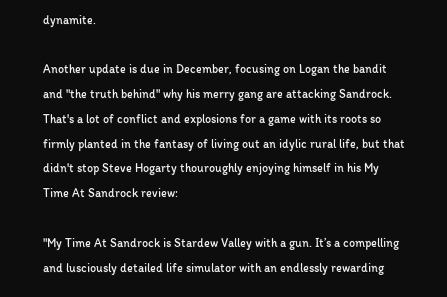dynamite.

Another update is due in December, focusing on Logan the bandit and "the truth behind" why his merry gang are attacking Sandrock. That's a lot of conflict and explosions for a game with its roots so firmly planted in the fantasy of living out an idylic rural life, but that didn't stop Steve Hogarty thouroughly enjoying himself in his My Time At Sandrock review:

"My Time At Sandrock is Stardew Valley with a gun. It’s a compelling and lusciously detailed life simulator with an endlessly rewarding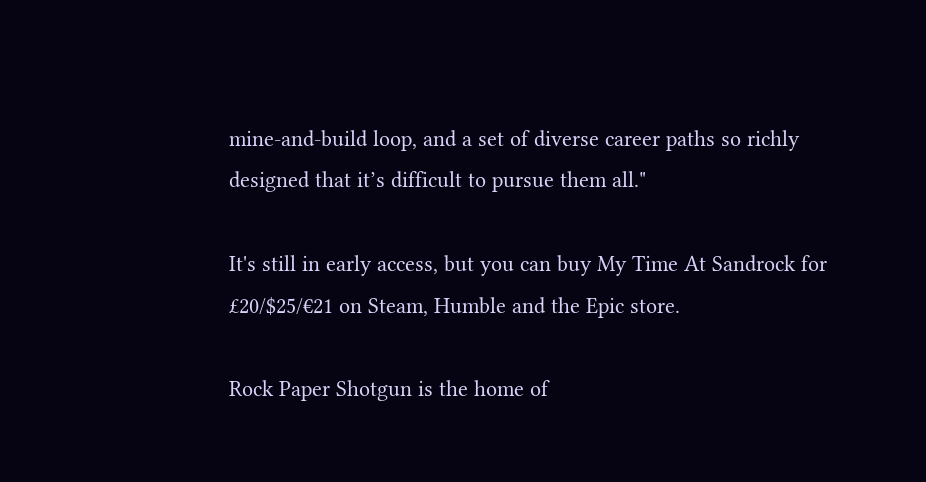mine-and-build loop, and a set of diverse career paths so richly designed that it’s difficult to pursue them all."

It's still in early access, but you can buy My Time At Sandrock for £20/$25/€21 on Steam, Humble and the Epic store.

Rock Paper Shotgun is the home of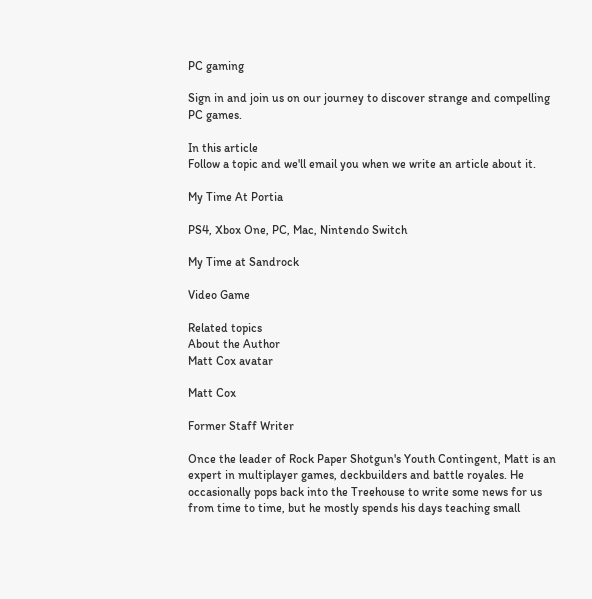PC gaming

Sign in and join us on our journey to discover strange and compelling PC games.

In this article
Follow a topic and we'll email you when we write an article about it.

My Time At Portia

PS4, Xbox One, PC, Mac, Nintendo Switch

My Time at Sandrock

Video Game

Related topics
About the Author
Matt Cox avatar

Matt Cox

Former Staff Writer

Once the leader of Rock Paper Shotgun's Youth Contingent, Matt is an expert in multiplayer games, deckbuilders and battle royales. He occasionally pops back into the Treehouse to write some news for us from time to time, but he mostly spends his days teaching small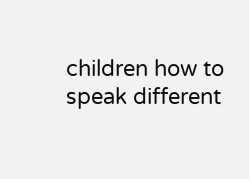children how to speak different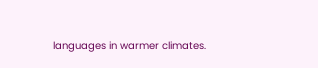languages in warmer climates.